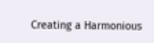Creating a Harmonious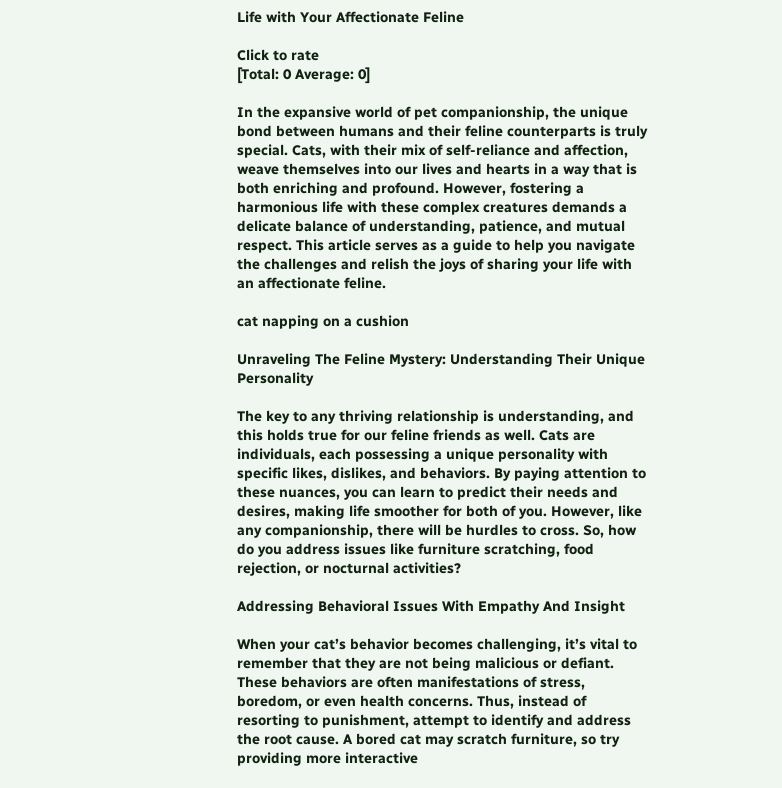Life with Your Affectionate Feline

Click to rate
[Total: 0 Average: 0]

In the expansive world of pet companionship, the unique bond between humans and their feline counterparts is truly special. Cats, with their mix of self-reliance and affection, weave themselves into our lives and hearts in a way that is both enriching and profound. However, fostering a harmonious life with these complex creatures demands a delicate balance of understanding, patience, and mutual respect. This article serves as a guide to help you navigate the challenges and relish the joys of sharing your life with an affectionate feline.

cat napping on a cushion

Unraveling The Feline Mystery: Understanding Their Unique Personality

The key to any thriving relationship is understanding, and this holds true for our feline friends as well. Cats are individuals, each possessing a unique personality with specific likes, dislikes, and behaviors. By paying attention to these nuances, you can learn to predict their needs and desires, making life smoother for both of you. However, like any companionship, there will be hurdles to cross. So, how do you address issues like furniture scratching, food rejection, or nocturnal activities?

Addressing Behavioral Issues With Empathy And Insight

When your cat’s behavior becomes challenging, it’s vital to remember that they are not being malicious or defiant. These behaviors are often manifestations of stress, boredom, or even health concerns. Thus, instead of resorting to punishment, attempt to identify and address the root cause. A bored cat may scratch furniture, so try providing more interactive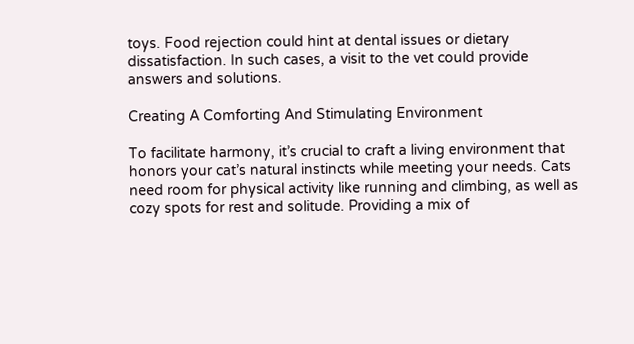toys. Food rejection could hint at dental issues or dietary dissatisfaction. In such cases, a visit to the vet could provide answers and solutions.

Creating A Comforting And Stimulating Environment

To facilitate harmony, it’s crucial to craft a living environment that honors your cat’s natural instincts while meeting your needs. Cats need room for physical activity like running and climbing, as well as cozy spots for rest and solitude. Providing a mix of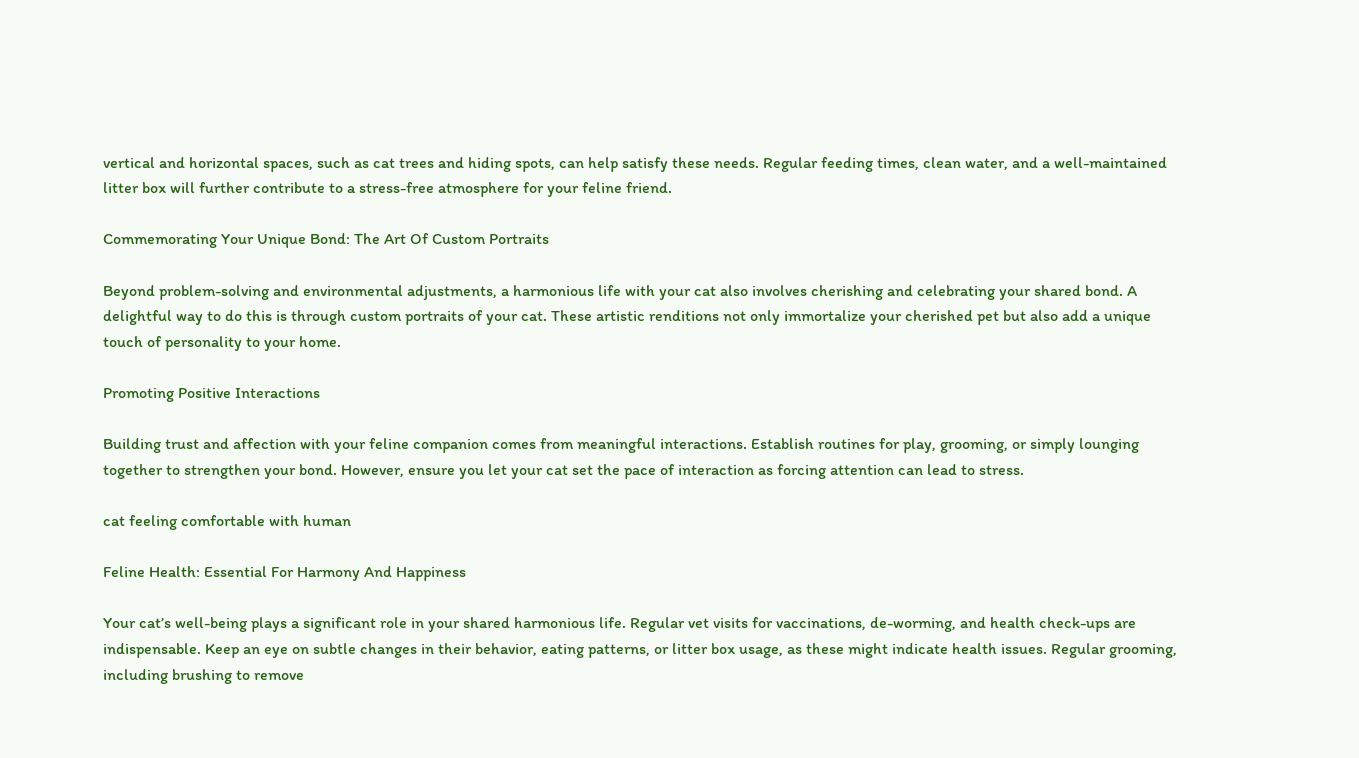vertical and horizontal spaces, such as cat trees and hiding spots, can help satisfy these needs. Regular feeding times, clean water, and a well-maintained litter box will further contribute to a stress-free atmosphere for your feline friend.

Commemorating Your Unique Bond: The Art Of Custom Portraits

Beyond problem-solving and environmental adjustments, a harmonious life with your cat also involves cherishing and celebrating your shared bond. A delightful way to do this is through custom portraits of your cat. These artistic renditions not only immortalize your cherished pet but also add a unique touch of personality to your home.

Promoting Positive Interactions

Building trust and affection with your feline companion comes from meaningful interactions. Establish routines for play, grooming, or simply lounging together to strengthen your bond. However, ensure you let your cat set the pace of interaction as forcing attention can lead to stress.

cat feeling comfortable with human

Feline Health: Essential For Harmony And Happiness

Your cat’s well-being plays a significant role in your shared harmonious life. Regular vet visits for vaccinations, de-worming, and health check-ups are indispensable. Keep an eye on subtle changes in their behavior, eating patterns, or litter box usage, as these might indicate health issues. Regular grooming, including brushing to remove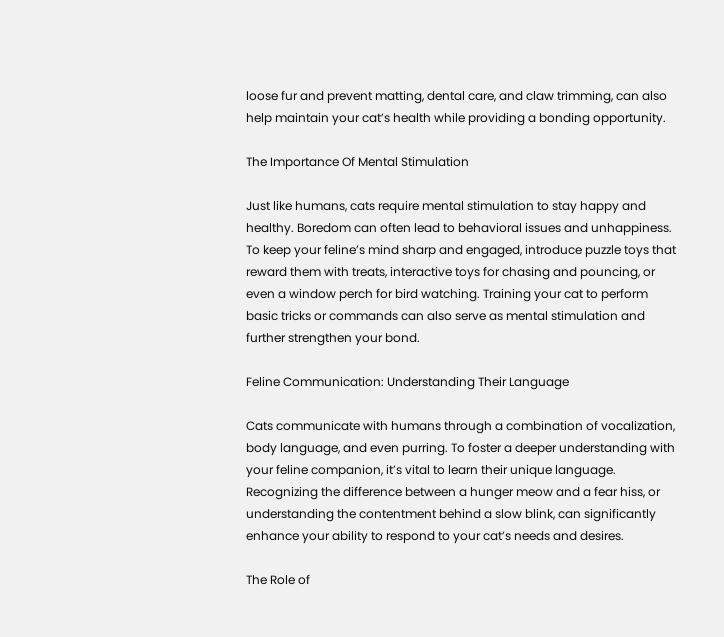loose fur and prevent matting, dental care, and claw trimming, can also help maintain your cat’s health while providing a bonding opportunity.

The Importance Of Mental Stimulation

Just like humans, cats require mental stimulation to stay happy and healthy. Boredom can often lead to behavioral issues and unhappiness. To keep your feline’s mind sharp and engaged, introduce puzzle toys that reward them with treats, interactive toys for chasing and pouncing, or even a window perch for bird watching. Training your cat to perform basic tricks or commands can also serve as mental stimulation and further strengthen your bond.

Feline Communication: Understanding Their Language

Cats communicate with humans through a combination of vocalization, body language, and even purring. To foster a deeper understanding with your feline companion, it’s vital to learn their unique language. Recognizing the difference between a hunger meow and a fear hiss, or understanding the contentment behind a slow blink, can significantly enhance your ability to respond to your cat’s needs and desires.

The Role of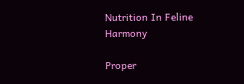Nutrition In Feline Harmony

Proper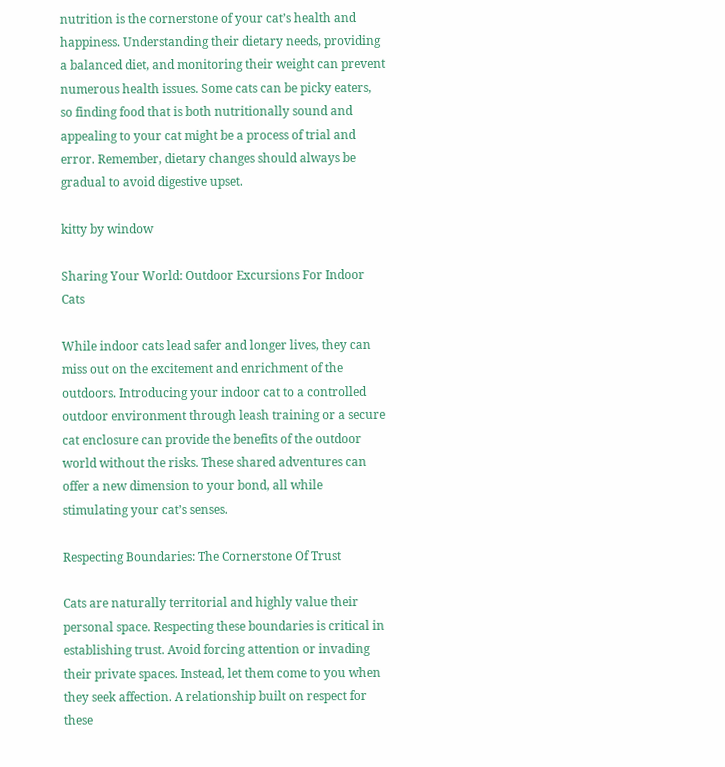nutrition is the cornerstone of your cat’s health and happiness. Understanding their dietary needs, providing a balanced diet, and monitoring their weight can prevent numerous health issues. Some cats can be picky eaters, so finding food that is both nutritionally sound and appealing to your cat might be a process of trial and error. Remember, dietary changes should always be gradual to avoid digestive upset.

kitty by window

Sharing Your World: Outdoor Excursions For Indoor Cats

While indoor cats lead safer and longer lives, they can miss out on the excitement and enrichment of the outdoors. Introducing your indoor cat to a controlled outdoor environment through leash training or a secure cat enclosure can provide the benefits of the outdoor world without the risks. These shared adventures can offer a new dimension to your bond, all while stimulating your cat’s senses.

Respecting Boundaries: The Cornerstone Of Trust

Cats are naturally territorial and highly value their personal space. Respecting these boundaries is critical in establishing trust. Avoid forcing attention or invading their private spaces. Instead, let them come to you when they seek affection. A relationship built on respect for these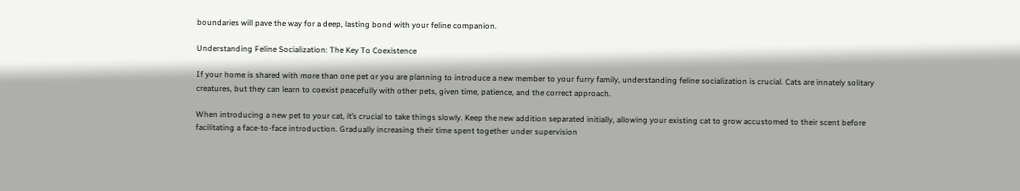boundaries will pave the way for a deep, lasting bond with your feline companion.

Understanding Feline Socialization: The Key To Coexistence

If your home is shared with more than one pet or you are planning to introduce a new member to your furry family, understanding feline socialization is crucial. Cats are innately solitary creatures, but they can learn to coexist peacefully with other pets, given time, patience, and the correct approach.

When introducing a new pet to your cat, it’s crucial to take things slowly. Keep the new addition separated initially, allowing your existing cat to grow accustomed to their scent before facilitating a face-to-face introduction. Gradually increasing their time spent together under supervision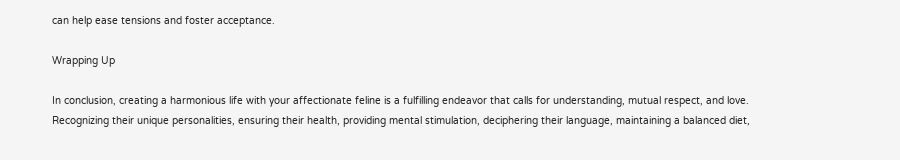can help ease tensions and foster acceptance.

Wrapping Up

In conclusion, creating a harmonious life with your affectionate feline is a fulfilling endeavor that calls for understanding, mutual respect, and love. Recognizing their unique personalities, ensuring their health, providing mental stimulation, deciphering their language, maintaining a balanced diet,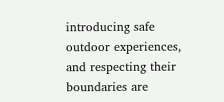introducing safe outdoor experiences, and respecting their boundaries are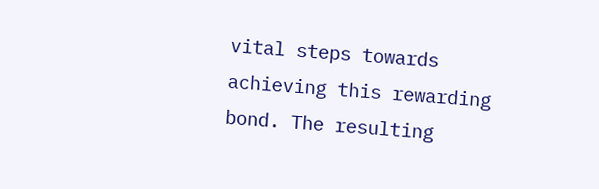vital steps towards achieving this rewarding bond. The resulting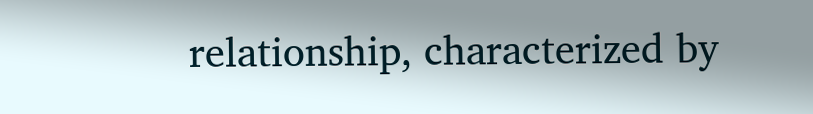relationship, characterized by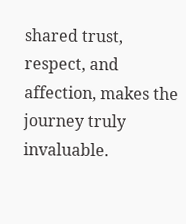shared trust, respect, and affection, makes the journey truly invaluable.